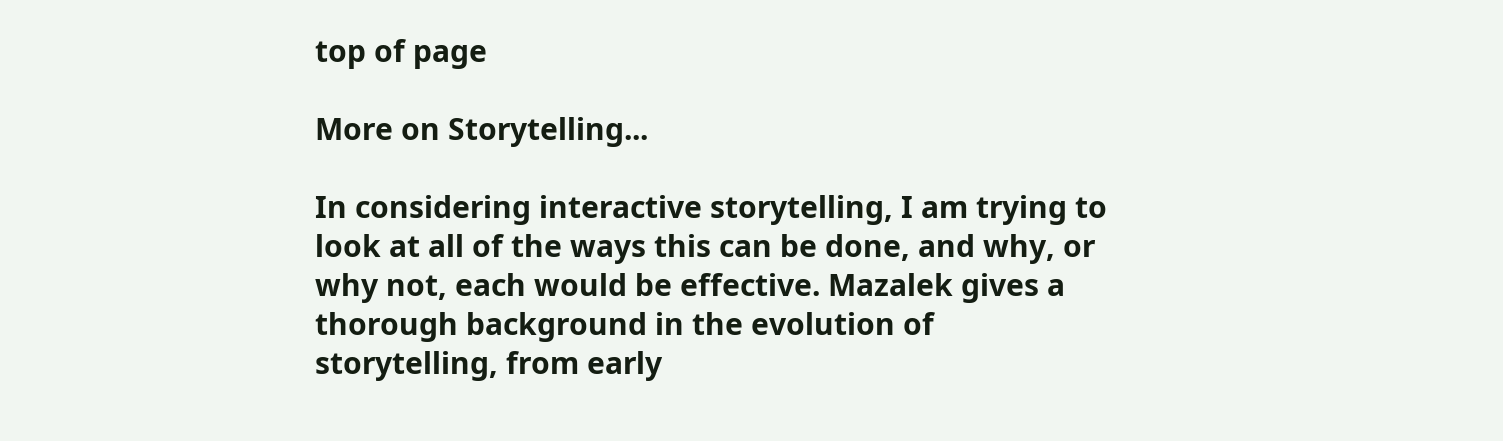top of page

More on Storytelling...

In considering interactive storytelling, I am trying to look at all of the ways this can be done, and why, or why not, each would be effective. Mazalek gives a thorough background in the evolution of storytelling, from early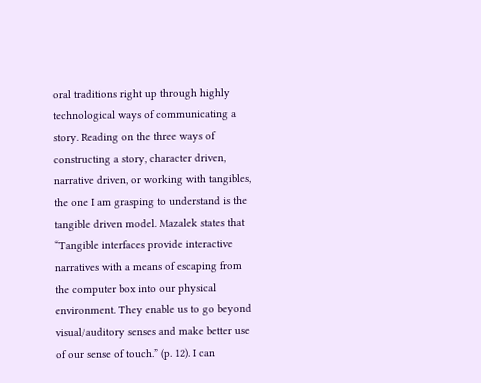oral traditions right up through highly technological ways of communicating a story. Reading on the three ways of constructing a story, character driven, narrative driven, or working with tangibles, the one I am grasping to understand is the tangible driven model. Mazalek states that “Tangible interfaces provide interactive narratives with a means of escaping from the computer box into our physical environment. They enable us to go beyond visual/auditory senses and make better use of our sense of touch.” (p. 12). I can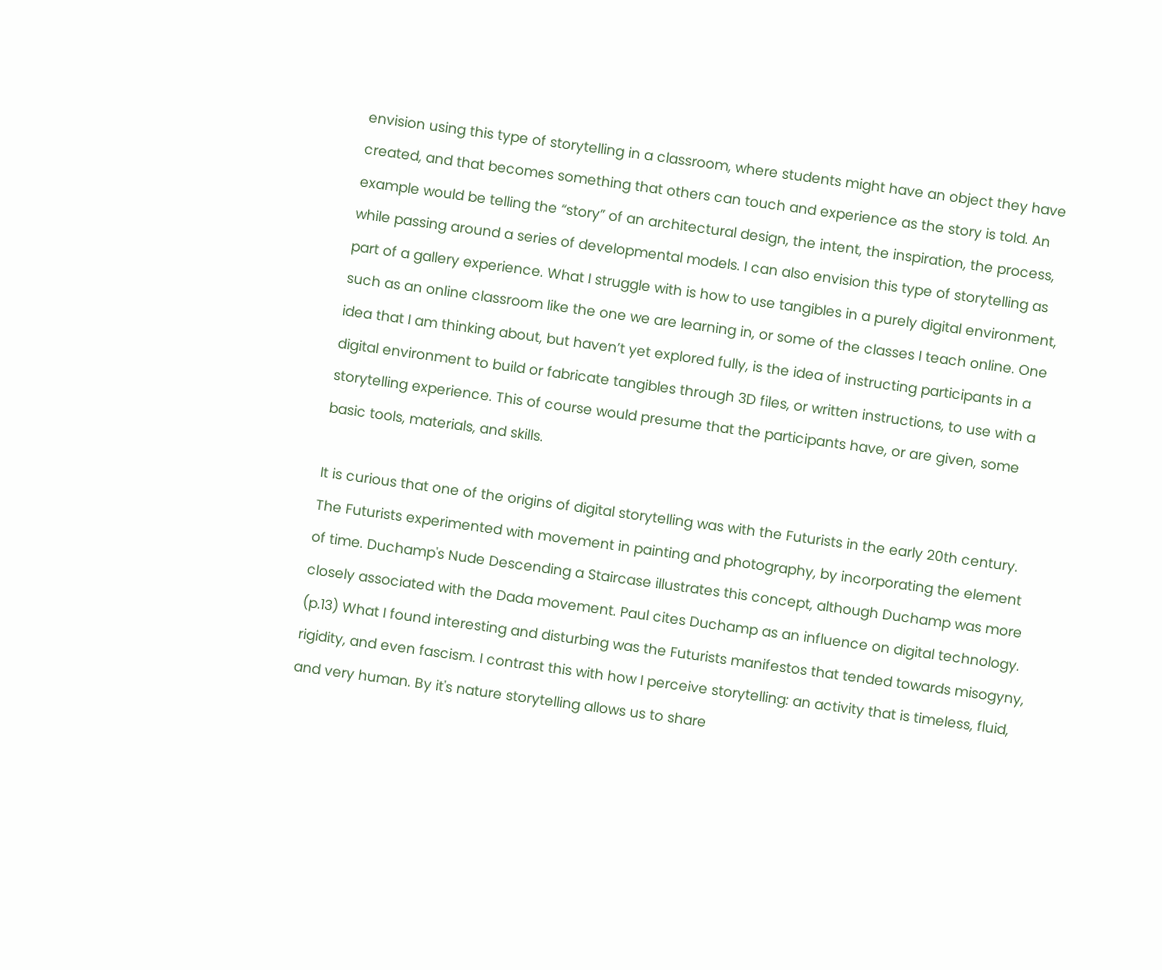envision using this type of storytelling in a classroom, where students might have an object they have created, and that becomes something that others can touch and experience as the story is told. An example would be telling the “story” of an architectural design, the intent, the inspiration, the process, while passing around a series of developmental models. I can also envision this type of storytelling as part of a gallery experience. What I struggle with is how to use tangibles in a purely digital environment, such as an online classroom like the one we are learning in, or some of the classes I teach online. One idea that I am thinking about, but haven’t yet explored fully, is the idea of instructing participants in a digital environment to build or fabricate tangibles through 3D files, or written instructions, to use with a storytelling experience. This of course would presume that the participants have, or are given, some basic tools, materials, and skills.

It is curious that one of the origins of digital storytelling was with the Futurists in the early 20th century. The Futurists experimented with movement in painting and photography, by incorporating the element of time. Duchamp's Nude Descending a Staircase illustrates this concept, although Duchamp was more closely associated with the Dada movement. Paul cites Duchamp as an influence on digital technology. (p.13) What I found interesting and disturbing was the Futurists manifestos that tended towards misogyny, rigidity, and even fascism. I contrast this with how I perceive storytelling: an activity that is timeless, fluid, and very human. By it's nature storytelling allows us to share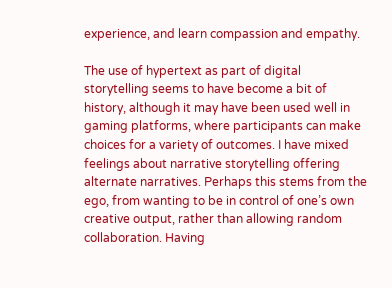experience, and learn compassion and empathy.

The use of hypertext as part of digital storytelling seems to have become a bit of history, although it may have been used well in gaming platforms, where participants can make choices for a variety of outcomes. I have mixed feelings about narrative storytelling offering alternate narratives. Perhaps this stems from the ego, from wanting to be in control of one’s own creative output, rather than allowing random collaboration. Having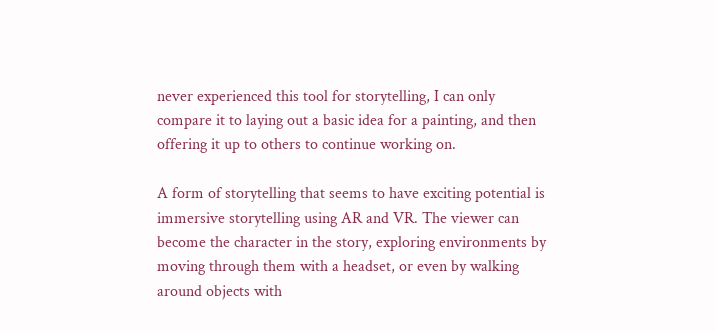never experienced this tool for storytelling, I can only compare it to laying out a basic idea for a painting, and then offering it up to others to continue working on.

A form of storytelling that seems to have exciting potential is immersive storytelling using AR and VR. The viewer can become the character in the story, exploring environments by moving through them with a headset, or even by walking around objects with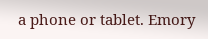a phone or tablet. Emory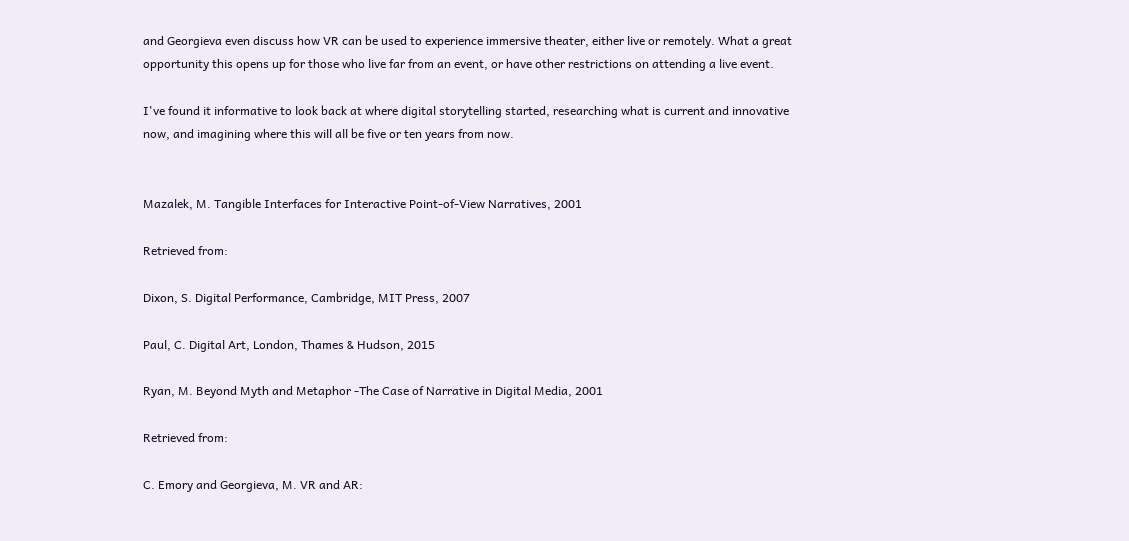and Georgieva even discuss how VR can be used to experience immersive theater, either live or remotely. What a great opportunity this opens up for those who live far from an event, or have other restrictions on attending a live event.

I've found it informative to look back at where digital storytelling started, researching what is current and innovative now, and imagining where this will all be five or ten years from now.


Mazalek, M. Tangible Interfaces for Interactive Point-of-View Narratives, 2001

Retrieved from:

Dixon, S. Digital Performance, Cambridge, MIT Press, 2007

Paul, C. Digital Art, London, Thames & Hudson, 2015

Ryan, M. Beyond Myth and Metaphor -The Case of Narrative in Digital Media, 2001

Retrieved from:

C. Emory and Georgieva, M. VR and AR: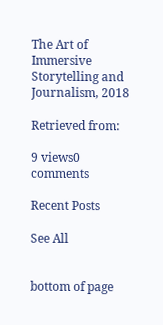The Art of Immersive Storytelling and Journalism, 2018

Retrieved from:

9 views0 comments

Recent Posts

See All


bottom of page